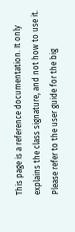This page is a reference documentation. It only explains the class signature, and not how to use it. Please refer to the user guide for the big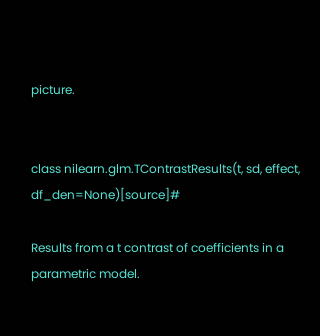picture.


class nilearn.glm.TContrastResults(t, sd, effect, df_den=None)[source]#

Results from a t contrast of coefficients in a parametric model.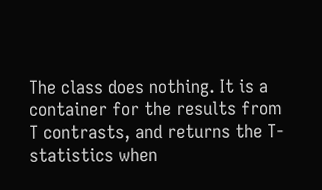The class does nothing. It is a container for the results from T contrasts, and returns the T-statistics when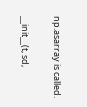np.asarray is called.

__init__(t, sd,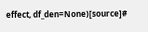effect, df_den=None)[source]#